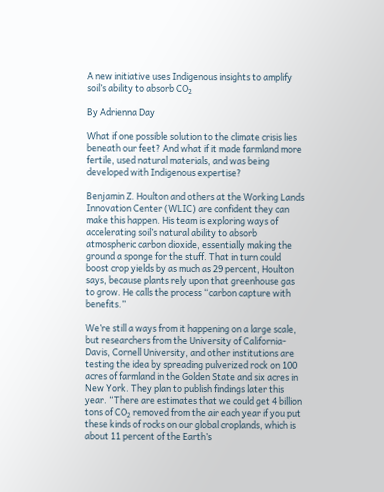A new initiative uses Indigenous insights to amplify soil’s ability to absorb CO₂

By Adrienna Day

What if one possible solution to the climate crisis lies beneath our feet? And what if it made farmland more fertile, used natural materials, and was being developed with Indigenous expertise?

Benjamin Z. Houlton and others at the Working Lands Innovation Center (WLIC) are confident they can make this happen. His team is exploring ways of accelerating soil’s natural ability to absorb atmospheric carbon dioxide, essentially making the ground a sponge for the stuff. That in turn could boost crop yields by as much as 29 percent, Houlton says, because plants rely upon that greenhouse gas to grow. He calls the process “carbon capture with benefits.”

We’re still a ways from it happening on a large scale, but researchers from the University of California-Davis, Cornell University, and other institutions are testing the idea by spreading pulverized rock on 100 acres of farmland in the Golden State and six acres in New York. They plan to publish findings later this year. “There are estimates that we could get 4 billion tons of CO₂ removed from the air each year if you put these kinds of rocks on our global croplands, which is about 11 percent of the Earth’s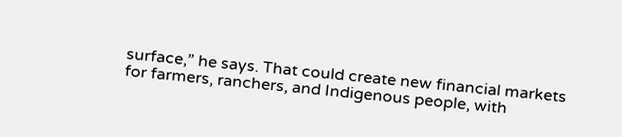surface,” he says. That could create new financial markets for farmers, ranchers, and Indigenous people, with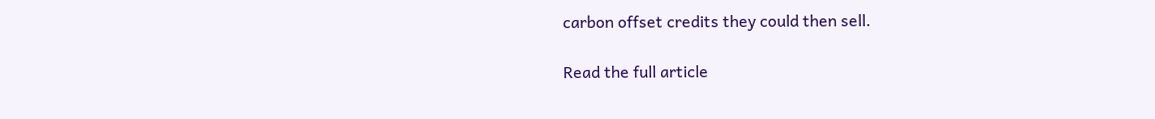carbon offset credits they could then sell.

Read the full article